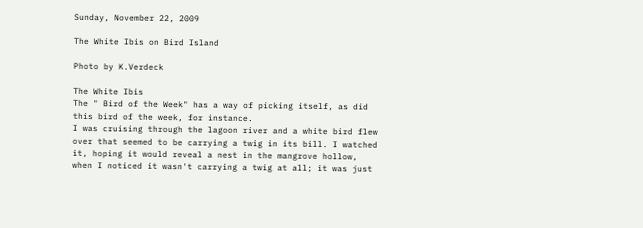Sunday, November 22, 2009

The White Ibis on Bird Island

Photo by K.Verdeck

The White Ibis
The " Bird of the Week" has a way of picking itself, as did this bird of the week, for instance.
I was cruising through the lagoon river and a white bird flew over that seemed to be carrying a twig in its bill. I watched it, hoping it would reveal a nest in the mangrove hollow, when I noticed it wasn't carrying a twig at all; it was just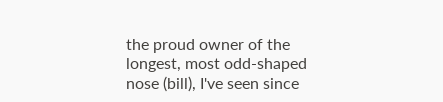the proud owner of the longest, most odd-shaped nose (bill), I've seen since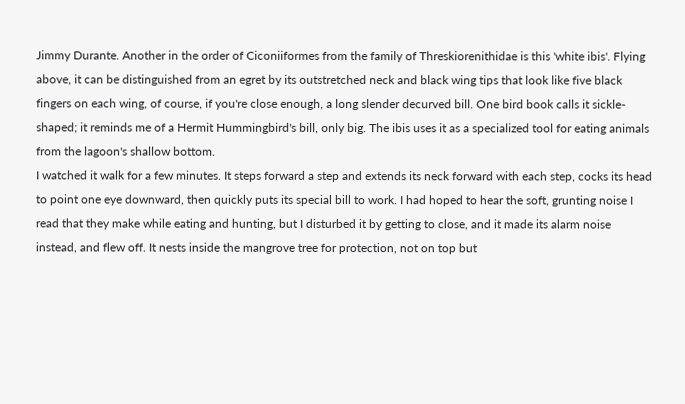Jimmy Durante. Another in the order of Ciconiiformes from the family of Threskiorenithidae is this 'white ibis'. Flying above, it can be distinguished from an egret by its outstretched neck and black wing tips that look like five black fingers on each wing, of course, if you're close enough, a long slender decurved bill. One bird book calls it sickle-shaped; it reminds me of a Hermit Hummingbird's bill, only big. The ibis uses it as a specialized tool for eating animals from the lagoon's shallow bottom.
I watched it walk for a few minutes. It steps forward a step and extends its neck forward with each step, cocks its head to point one eye downward, then quickly puts its special bill to work. I had hoped to hear the soft, grunting noise I read that they make while eating and hunting, but I disturbed it by getting to close, and it made its alarm noise instead, and flew off. It nests inside the mangrove tree for protection, not on top but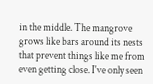in the middle. The mangrove grows like bars around its nests that prevent things like me from even getting close. I've only seen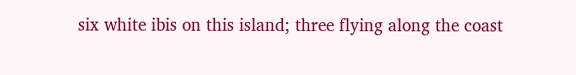six white ibis on this island; three flying along the coast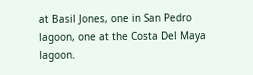at Basil Jones, one in San Pedro lagoon, one at the Costa Del Maya lagoon.